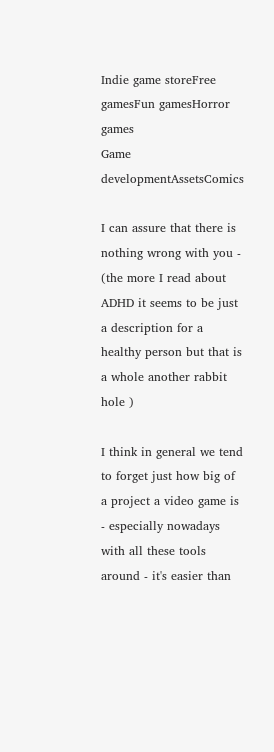Indie game storeFree gamesFun gamesHorror games
Game developmentAssetsComics

I can assure that there is nothing wrong with you - (the more I read about ADHD it seems to be just a description for a healthy person but that is a whole another rabbit hole )

I think in general we tend to forget just how big of a project a video game is - especially nowadays with all these tools around - it's easier than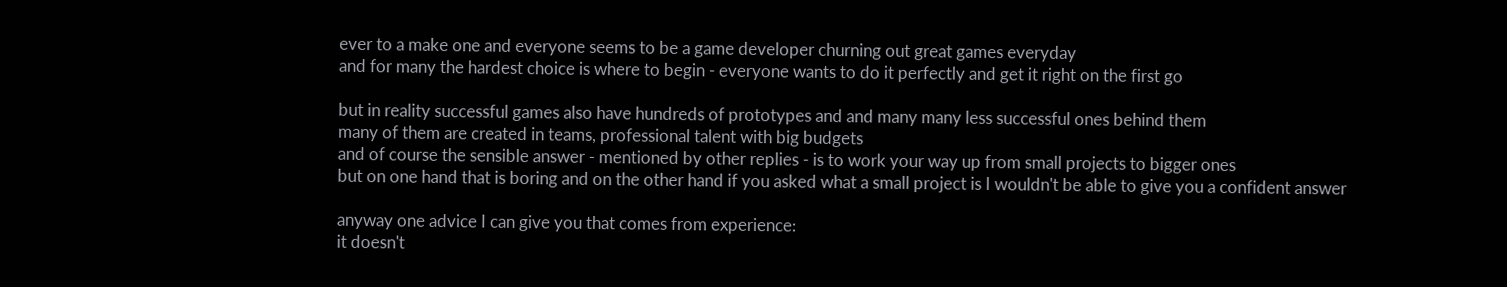ever to a make one and everyone seems to be a game developer churning out great games everyday
and for many the hardest choice is where to begin - everyone wants to do it perfectly and get it right on the first go

but in reality successful games also have hundreds of prototypes and and many many less successful ones behind them
many of them are created in teams, professional talent with big budgets
and of course the sensible answer - mentioned by other replies - is to work your way up from small projects to bigger ones
but on one hand that is boring and on the other hand if you asked what a small project is I wouldn't be able to give you a confident answer

anyway one advice I can give you that comes from experience:
it doesn't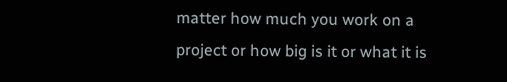matter how much you work on a project or how big is it or what it is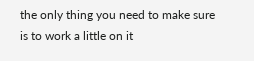the only thing you need to make sure is to work a little on it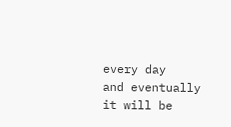every day
and eventually it will be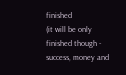finished
(it will be only finished though - success, money and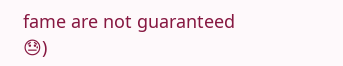fame are not guaranteed 😓)